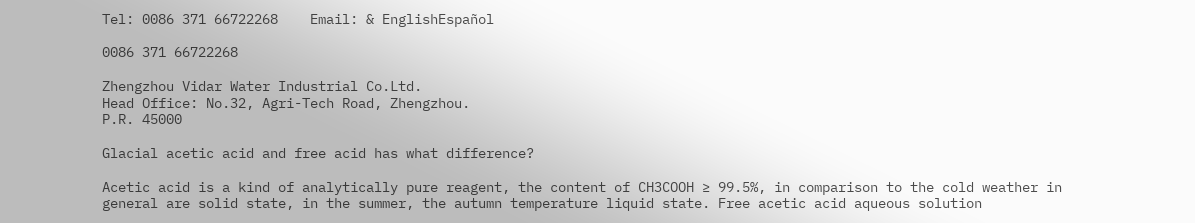Tel: 0086 371 66722268    Email: & EnglishEspañol

0086 371 66722268

Zhengzhou Vidar Water Industrial Co.Ltd.
Head Office: No.32, Agri-Tech Road, Zhengzhou.
P.R. 45000

Glacial acetic acid and free acid has what difference?

Acetic acid is a kind of analytically pure reagent, the content of CH3COOH ≥ 99.5%, in comparison to the cold weather in general are solid state, in the summer, the autumn temperature liquid state. Free acetic acid aqueous solution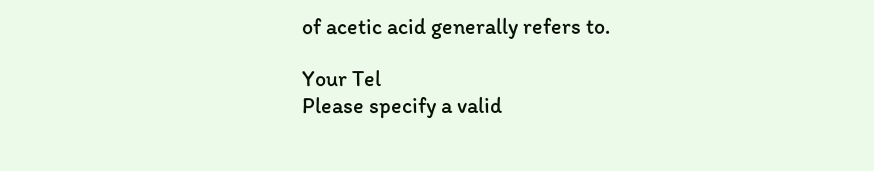of acetic acid generally refers to.

Your Tel
Please specify a valid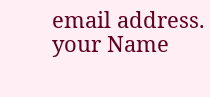email address.
your Name